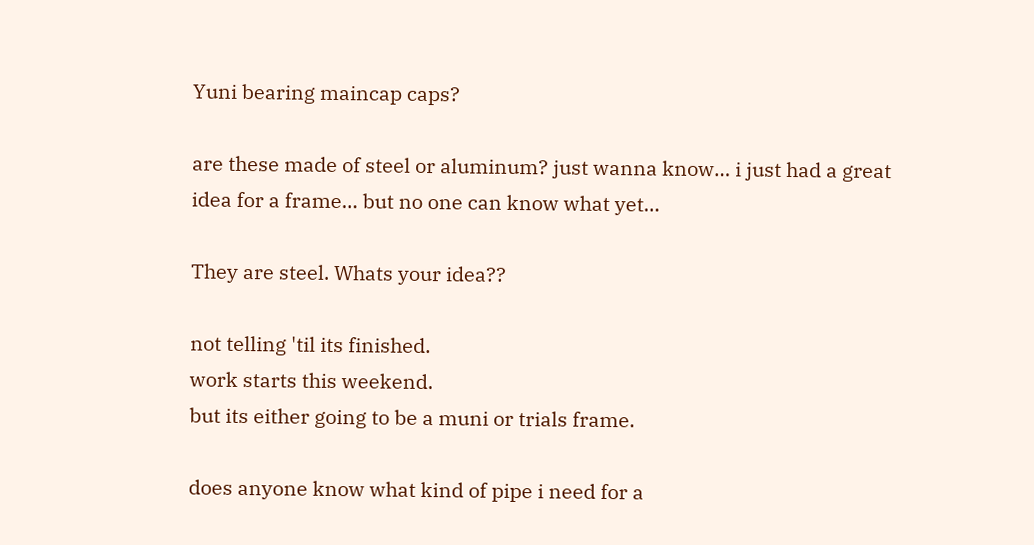Yuni bearing maincap caps?

are these made of steel or aluminum? just wanna know… i just had a great idea for a frame… but no one can know what yet…

They are steel. Whats your idea??

not telling 'til its finished.
work starts this weekend.
but its either going to be a muni or trials frame.

does anyone know what kind of pipe i need for a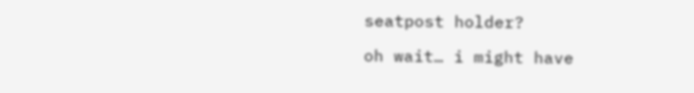seatpost holder?

oh wait… i might have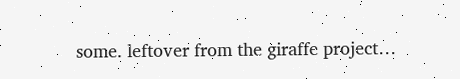some. leftover from the giraffe project…